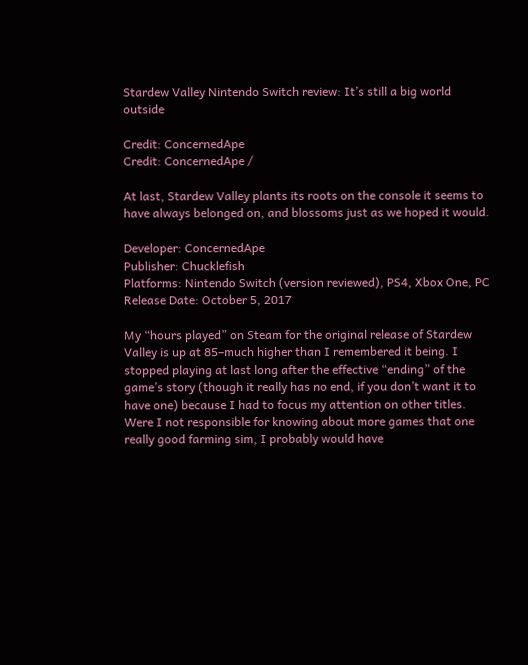Stardew Valley Nintendo Switch review: It’s still a big world outside

Credit: ConcernedApe
Credit: ConcernedApe /

At last, Stardew Valley plants its roots on the console it seems to have always belonged on, and blossoms just as we hoped it would.

Developer: ConcernedApe
Publisher: Chucklefish
Platforms: Nintendo Switch (version reviewed), PS4, Xbox One, PC
Release Date: October 5, 2017

My “hours played” on Steam for the original release of Stardew Valley is up at 85–much higher than I remembered it being. I stopped playing at last long after the effective “ending” of the game’s story (though it really has no end, if you don’t want it to have one) because I had to focus my attention on other titles. Were I not responsible for knowing about more games that one really good farming sim, I probably would have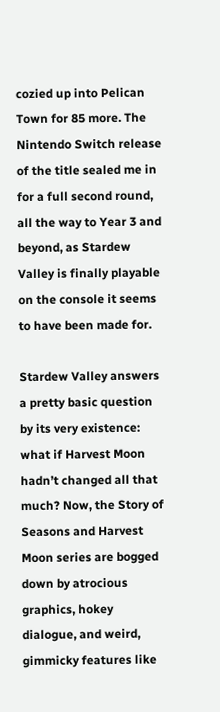cozied up into Pelican Town for 85 more. The Nintendo Switch release of the title sealed me in for a full second round, all the way to Year 3 and beyond, as Stardew Valley is finally playable on the console it seems to have been made for.

Stardew Valley answers a pretty basic question by its very existence: what if Harvest Moon hadn’t changed all that much? Now, the Story of Seasons and Harvest Moon series are bogged down by atrocious graphics, hokey dialogue, and weird, gimmicky features like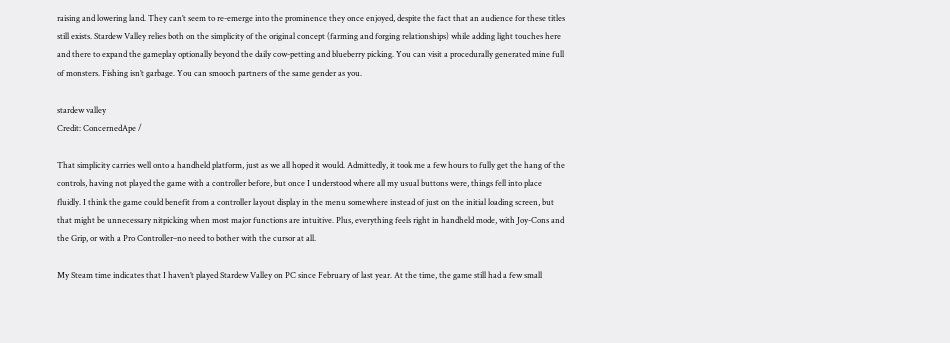raising and lowering land. They can’t seem to re-emerge into the prominence they once enjoyed, despite the fact that an audience for these titles still exists. Stardew Valley relies both on the simplicity of the original concept (farming and forging relationships) while adding light touches here and there to expand the gameplay optionally beyond the daily cow-petting and blueberry picking. You can visit a procedurally generated mine full of monsters. Fishing isn’t garbage. You can smooch partners of the same gender as you.

stardew valley
Credit: ConcernedApe /

That simplicity carries well onto a handheld platform, just as we all hoped it would. Admittedly, it took me a few hours to fully get the hang of the controls, having not played the game with a controller before, but once I understood where all my usual buttons were, things fell into place fluidly. I think the game could benefit from a controller layout display in the menu somewhere instead of just on the initial loading screen, but that might be unnecessary nitpicking when most major functions are intuitive. Plus, everything feels right in handheld mode, with Joy-Cons and the Grip, or with a Pro Controller–no need to bother with the cursor at all.

My Steam time indicates that I haven’t played Stardew Valley on PC since February of last year. At the time, the game still had a few small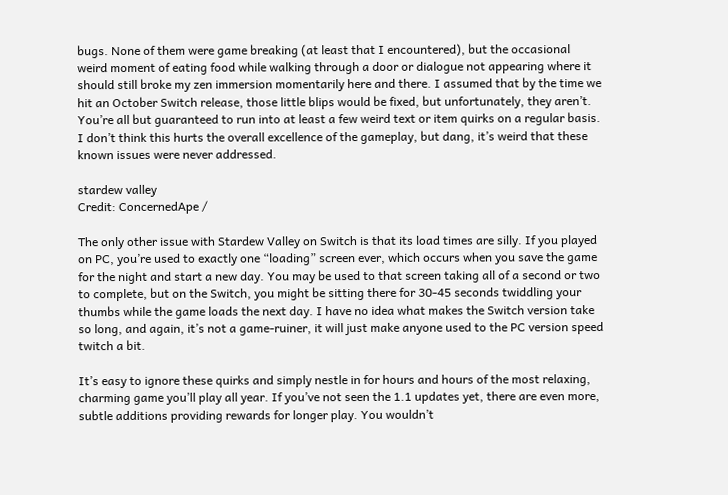bugs. None of them were game breaking (at least that I encountered), but the occasional weird moment of eating food while walking through a door or dialogue not appearing where it should still broke my zen immersion momentarily here and there. I assumed that by the time we hit an October Switch release, those little blips would be fixed, but unfortunately, they aren’t. You’re all but guaranteed to run into at least a few weird text or item quirks on a regular basis. I don’t think this hurts the overall excellence of the gameplay, but dang, it’s weird that these known issues were never addressed.

stardew valley
Credit: ConcernedApe /

The only other issue with Stardew Valley on Switch is that its load times are silly. If you played on PC, you’re used to exactly one “loading” screen ever, which occurs when you save the game for the night and start a new day. You may be used to that screen taking all of a second or two to complete, but on the Switch, you might be sitting there for 30-45 seconds twiddling your thumbs while the game loads the next day. I have no idea what makes the Switch version take so long, and again, it’s not a game-ruiner, it will just make anyone used to the PC version speed twitch a bit.

It’s easy to ignore these quirks and simply nestle in for hours and hours of the most relaxing, charming game you’ll play all year. If you’ve not seen the 1.1 updates yet, there are even more, subtle additions providing rewards for longer play. You wouldn’t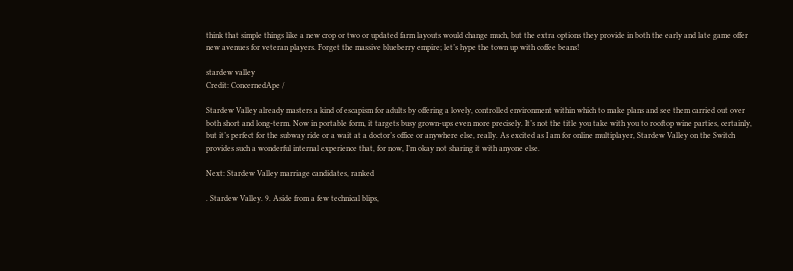think that simple things like a new crop or two or updated farm layouts would change much, but the extra options they provide in both the early and late game offer new avenues for veteran players. Forget the massive blueberry empire; let’s hype the town up with coffee beans!

stardew valley
Credit: ConcernedApe /

Stardew Valley already masters a kind of escapism for adults by offering a lovely, controlled environment within which to make plans and see them carried out over both short and long-term. Now in portable form, it targets busy grown-ups even more precisely. It’s not the title you take with you to rooftop wine parties, certainly, but it’s perfect for the subway ride or a wait at a doctor’s office or anywhere else, really. As excited as I am for online multiplayer, Stardew Valley on the Switch provides such a wonderful internal experience that, for now, I’m okay not sharing it with anyone else.

Next: Stardew Valley marriage candidates, ranked

. Stardew Valley. 9. Aside from a few technical blips,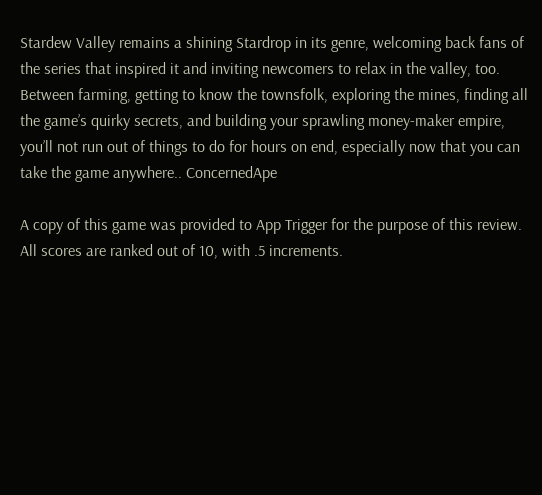Stardew Valley remains a shining Stardrop in its genre, welcoming back fans of the series that inspired it and inviting newcomers to relax in the valley, too. Between farming, getting to know the townsfolk, exploring the mines, finding all the game’s quirky secrets, and building your sprawling money-maker empire, you’ll not run out of things to do for hours on end, especially now that you can take the game anywhere.. ConcernedApe

A copy of this game was provided to App Trigger for the purpose of this review. All scores are ranked out of 10, with .5 increments.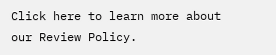Click here to learn more about our Review Policy.